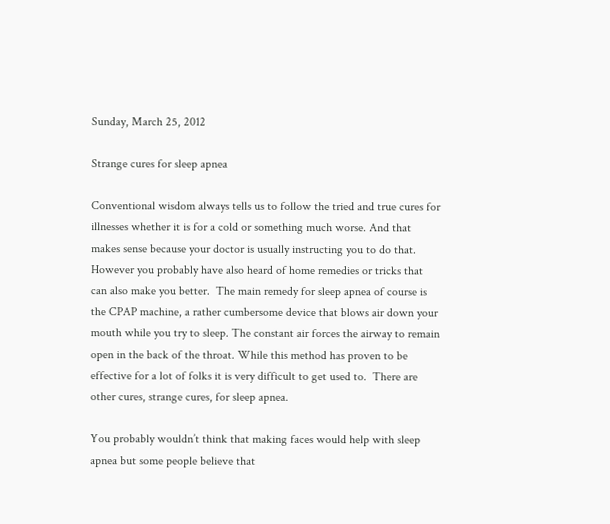Sunday, March 25, 2012

Strange cures for sleep apnea

Conventional wisdom always tells us to follow the tried and true cures for illnesses whether it is for a cold or something much worse. And that makes sense because your doctor is usually instructing you to do that. However you probably have also heard of home remedies or tricks that can also make you better.  The main remedy for sleep apnea of course is the CPAP machine, a rather cumbersome device that blows air down your mouth while you try to sleep. The constant air forces the airway to remain open in the back of the throat. While this method has proven to be effective for a lot of folks it is very difficult to get used to.  There are other cures, strange cures, for sleep apnea.

You probably wouldn’t think that making faces would help with sleep apnea but some people believe that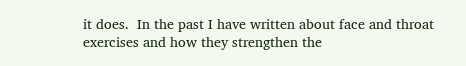it does.  In the past I have written about face and throat exercises and how they strengthen the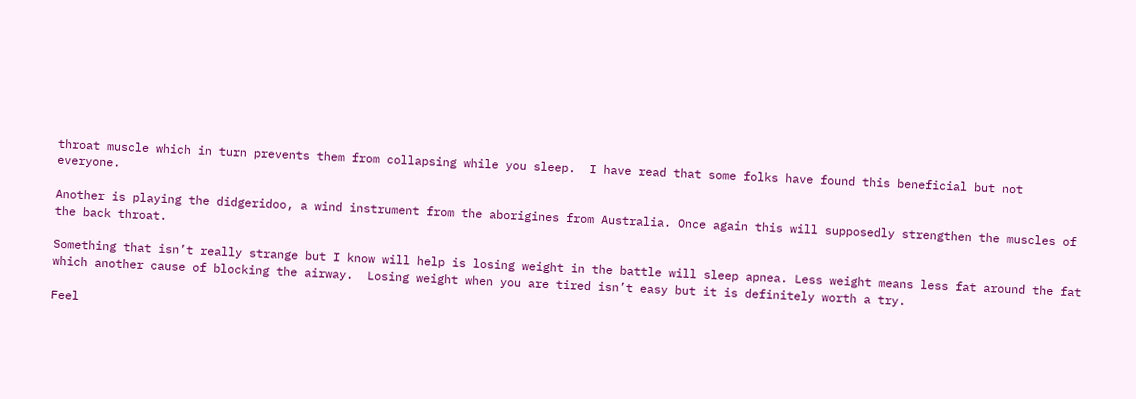throat muscle which in turn prevents them from collapsing while you sleep.  I have read that some folks have found this beneficial but not everyone.

Another is playing the didgeridoo, a wind instrument from the aborigines from Australia. Once again this will supposedly strengthen the muscles of the back throat.

Something that isn’t really strange but I know will help is losing weight in the battle will sleep apnea. Less weight means less fat around the fat which another cause of blocking the airway.  Losing weight when you are tired isn’t easy but it is definitely worth a try.

Feel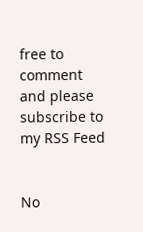free to comment and please subscribe to my RSS Feed


No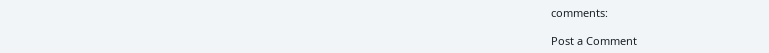comments:

Post a Comment